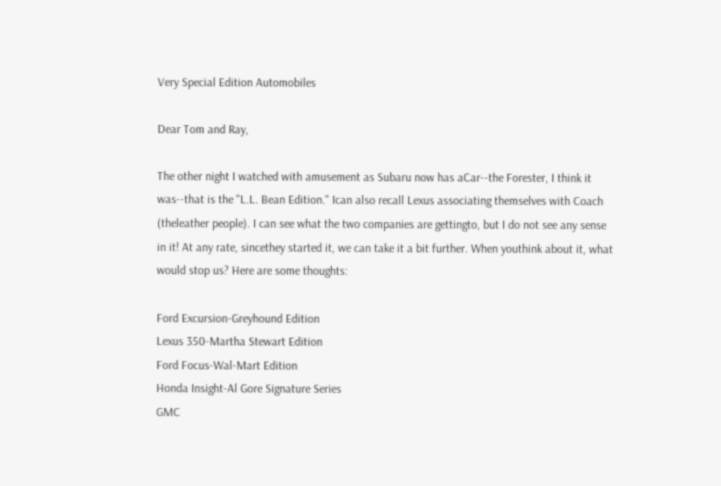Very Special Edition Automobiles

Dear Tom and Ray,

The other night I watched with amusement as Subaru now has aCar--the Forester, I think it was--that is the "L.L. Bean Edition." Ican also recall Lexus associating themselves with Coach (theleather people). I can see what the two companies are gettingto, but I do not see any sense in it! At any rate, sincethey started it, we can take it a bit further. When youthink about it, what would stop us? Here are some thoughts:

Ford Excursion-Greyhound Edition
Lexus 350-Martha Stewart Edition
Ford Focus-Wal-Mart Edition
Honda Insight-Al Gore Signature Series
GMC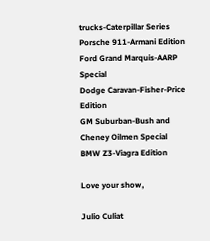trucks-Caterpillar Series
Porsche 911-Armani Edition
Ford Grand Marquis-AARP Special
Dodge Caravan-Fisher-Price Edition
GM Suburban-Bush and Cheney Oilmen Special
BMW Z3-Viagra Edition

Love your show,

Julio Culiat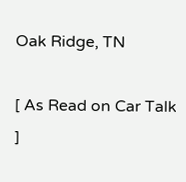Oak Ridge, TN

[ As Read on Car Talk ]